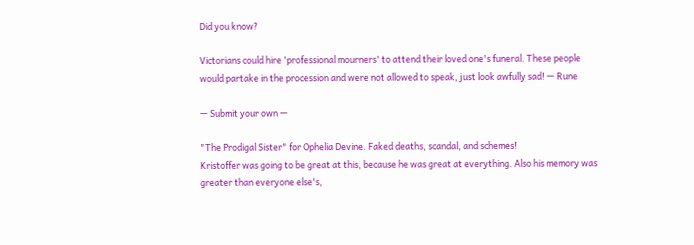Did you know?

Victorians could hire 'professional mourners' to attend their loved one's funeral. These people would partake in the procession and were not allowed to speak, just look awfully sad! — Rune

— Submit your own —

"The Prodigal Sister" for Ophelia Devine. Faked deaths, scandal, and schemes!
Kristoffer was going to be great at this, because he was great at everything. Also his memory was greater than everyone else's,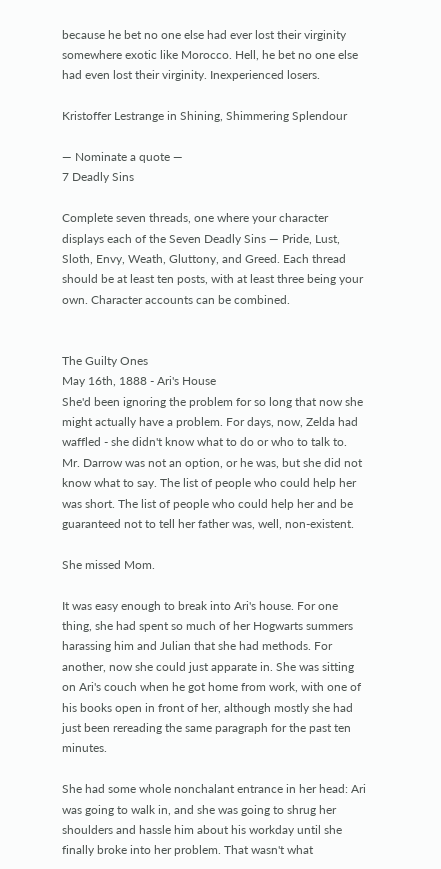because he bet no one else had ever lost their virginity somewhere exotic like Morocco. Hell, he bet no one else had even lost their virginity. Inexperienced losers.

Kristoffer Lestrange in Shining, Shimmering Splendour

— Nominate a quote —
7 Deadly Sins

Complete seven threads, one where your character displays each of the Seven Deadly Sins — Pride, Lust, Sloth, Envy, Weath, Gluttony, and Greed. Each thread should be at least ten posts, with at least three being your own. Character accounts can be combined.


The Guilty Ones
May 16th, 1888 - Ari's House
She'd been ignoring the problem for so long that now she might actually have a problem. For days, now, Zelda had waffled - she didn't know what to do or who to talk to. Mr. Darrow was not an option, or he was, but she did not know what to say. The list of people who could help her was short. The list of people who could help her and be guaranteed not to tell her father was, well, non-existent.

She missed Mom.

It was easy enough to break into Ari's house. For one thing, she had spent so much of her Hogwarts summers harassing him and Julian that she had methods. For another, now she could just apparate in. She was sitting on Ari's couch when he got home from work, with one of his books open in front of her, although mostly she had just been rereading the same paragraph for the past ten minutes.

She had some whole nonchalant entrance in her head: Ari was going to walk in, and she was going to shrug her shoulders and hassle him about his workday until she finally broke into her problem. That wasn't what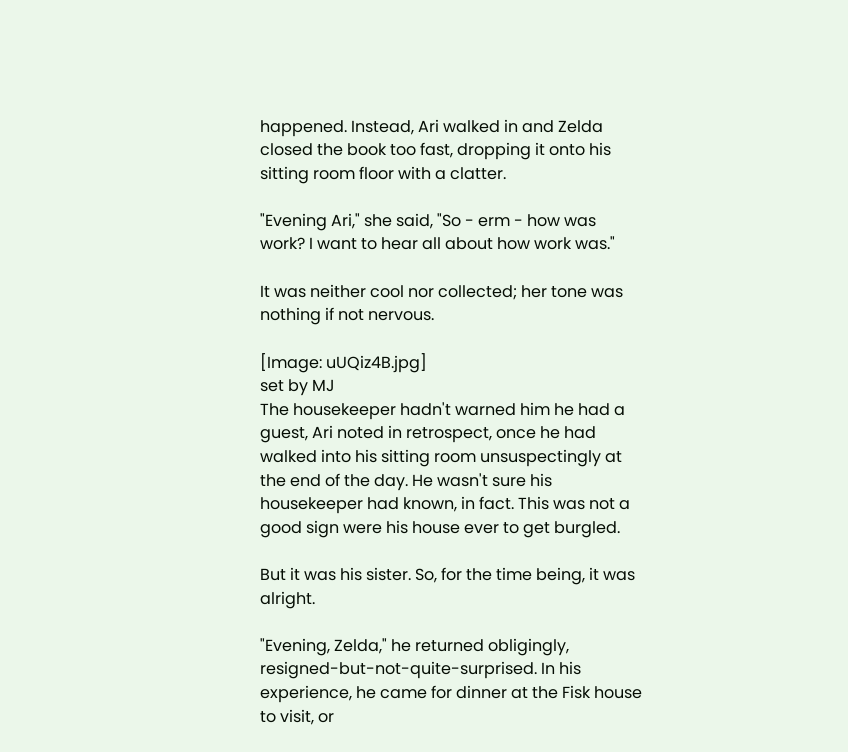happened. Instead, Ari walked in and Zelda closed the book too fast, dropping it onto his sitting room floor with a clatter.

"Evening Ari," she said, "So - erm - how was work? I want to hear all about how work was."

It was neither cool nor collected; her tone was nothing if not nervous.

[Image: uUQiz4B.jpg]
set by MJ
The housekeeper hadn't warned him he had a guest, Ari noted in retrospect, once he had walked into his sitting room unsuspectingly at the end of the day. He wasn't sure his housekeeper had known, in fact. This was not a good sign were his house ever to get burgled.

But it was his sister. So, for the time being, it was alright.

"Evening, Zelda," he returned obligingly, resigned-but-not-quite-surprised. In his experience, he came for dinner at the Fisk house to visit, or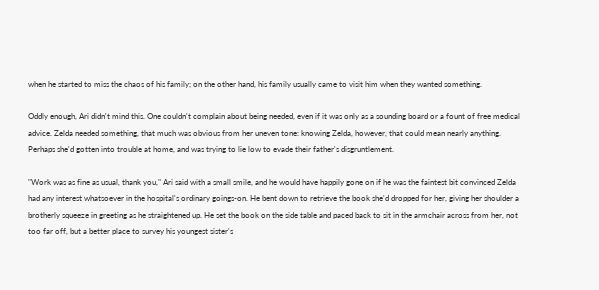when he started to miss the chaos of his family; on the other hand, his family usually came to visit him when they wanted something.

Oddly enough, Ari didn't mind this. One couldn't complain about being needed, even if it was only as a sounding board or a fount of free medical advice. Zelda needed something, that much was obvious from her uneven tone: knowing Zelda, however, that could mean nearly anything. Perhaps she'd gotten into trouble at home, and was trying to lie low to evade their father's disgruntlement.

"Work was as fine as usual, thank you," Ari said with a small smile, and he would have happily gone on if he was the faintest bit convinced Zelda had any interest whatsoever in the hospital's ordinary goings-on. He bent down to retrieve the book she'd dropped for her, giving her shoulder a brotherly squeeze in greeting as he straightened up. He set the book on the side table and paced back to sit in the armchair across from her, not too far off, but a better place to survey his youngest sister's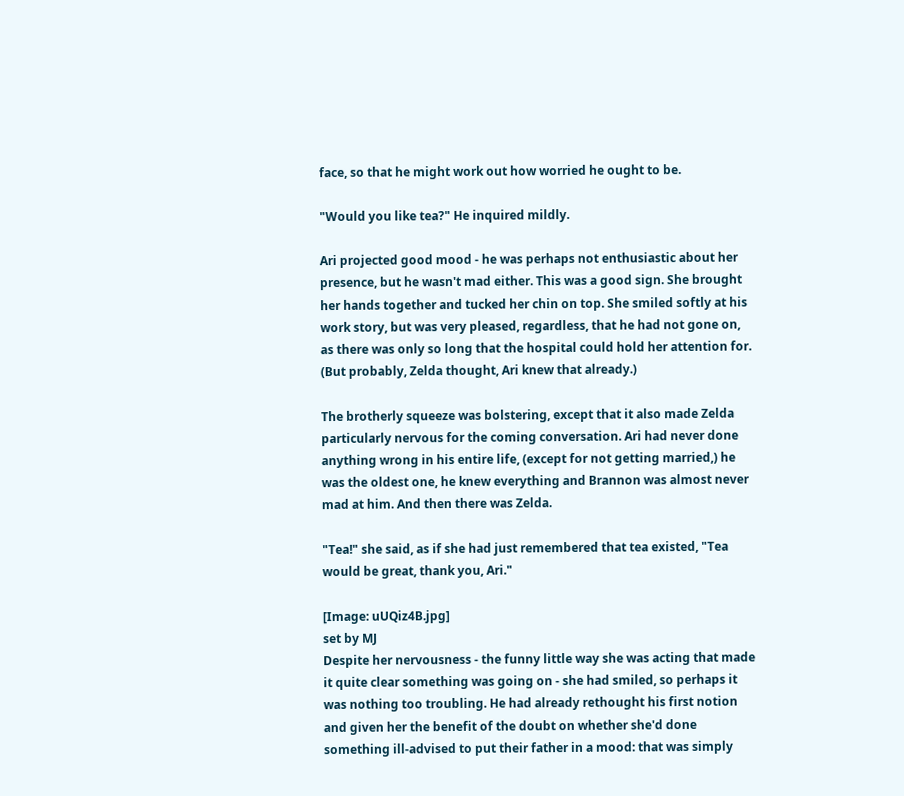face, so that he might work out how worried he ought to be.

"Would you like tea?" He inquired mildly.

Ari projected good mood - he was perhaps not enthusiastic about her presence, but he wasn't mad either. This was a good sign. She brought her hands together and tucked her chin on top. She smiled softly at his work story, but was very pleased, regardless, that he had not gone on, as there was only so long that the hospital could hold her attention for. (But probably, Zelda thought, Ari knew that already.)

The brotherly squeeze was bolstering, except that it also made Zelda particularly nervous for the coming conversation. Ari had never done anything wrong in his entire life, (except for not getting married,) he was the oldest one, he knew everything and Brannon was almost never mad at him. And then there was Zelda.

"Tea!" she said, as if she had just remembered that tea existed, "Tea would be great, thank you, Ari."

[Image: uUQiz4B.jpg]
set by MJ
Despite her nervousness - the funny little way she was acting that made it quite clear something was going on - she had smiled, so perhaps it was nothing too troubling. He had already rethought his first notion and given her the benefit of the doubt on whether she'd done something ill-advised to put their father in a mood: that was simply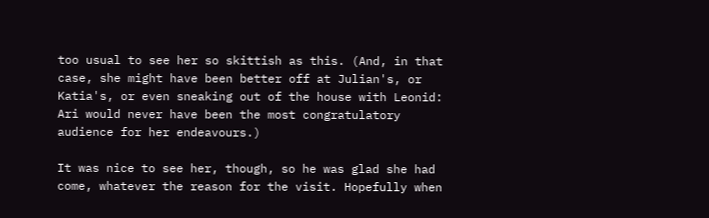too usual to see her so skittish as this. (And, in that case, she might have been better off at Julian's, or Katia's, or even sneaking out of the house with Leonid: Ari would never have been the most congratulatory audience for her endeavours.)

It was nice to see her, though, so he was glad she had come, whatever the reason for the visit. Hopefully when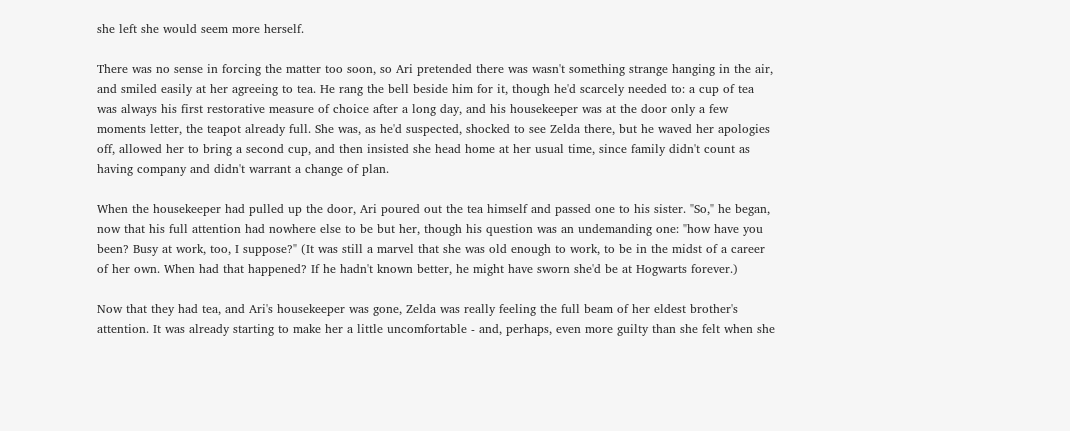she left she would seem more herself.

There was no sense in forcing the matter too soon, so Ari pretended there was wasn't something strange hanging in the air, and smiled easily at her agreeing to tea. He rang the bell beside him for it, though he'd scarcely needed to: a cup of tea was always his first restorative measure of choice after a long day, and his housekeeper was at the door only a few moments letter, the teapot already full. She was, as he'd suspected, shocked to see Zelda there, but he waved her apologies off, allowed her to bring a second cup, and then insisted she head home at her usual time, since family didn't count as having company and didn't warrant a change of plan.

When the housekeeper had pulled up the door, Ari poured out the tea himself and passed one to his sister. "So," he began, now that his full attention had nowhere else to be but her, though his question was an undemanding one: "how have you been? Busy at work, too, I suppose?" (It was still a marvel that she was old enough to work, to be in the midst of a career of her own. When had that happened? If he hadn't known better, he might have sworn she'd be at Hogwarts forever.)

Now that they had tea, and Ari's housekeeper was gone, Zelda was really feeling the full beam of her eldest brother's attention. It was already starting to make her a little uncomfortable - and, perhaps, even more guilty than she felt when she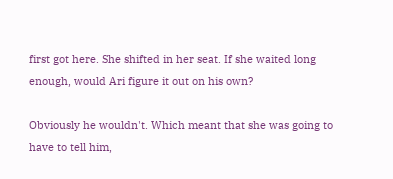first got here. She shifted in her seat. If she waited long enough, would Ari figure it out on his own?

Obviously he wouldn't. Which meant that she was going to have to tell him,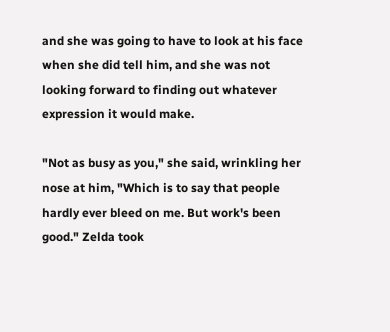and she was going to have to look at his face when she did tell him, and she was not looking forward to finding out whatever expression it would make.

"Not as busy as you," she said, wrinkling her nose at him, "Which is to say that people hardly ever bleed on me. But work's been good." Zelda took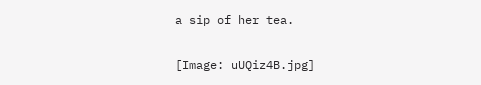a sip of her tea.

[Image: uUQiz4B.jpg]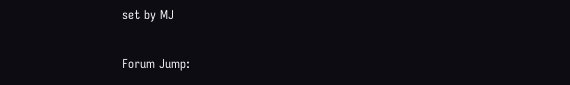set by MJ

Forum Jump: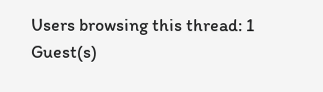Users browsing this thread: 1 Guest(s)